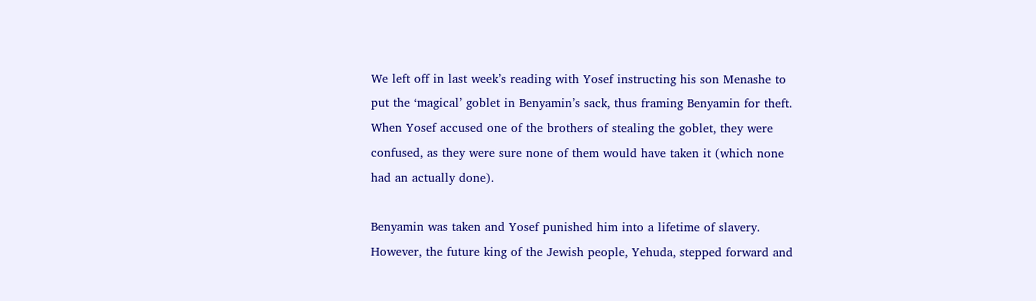We left off in last week’s reading with Yosef instructing his son Menashe to put the ‘magical’ goblet in Benyamin’s sack, thus framing Benyamin for theft. When Yosef accused one of the brothers of stealing the goblet, they were confused, as they were sure none of them would have taken it (which none had an actually done).

Benyamin was taken and Yosef punished him into a lifetime of slavery. However, the future king of the Jewish people, Yehuda, stepped forward and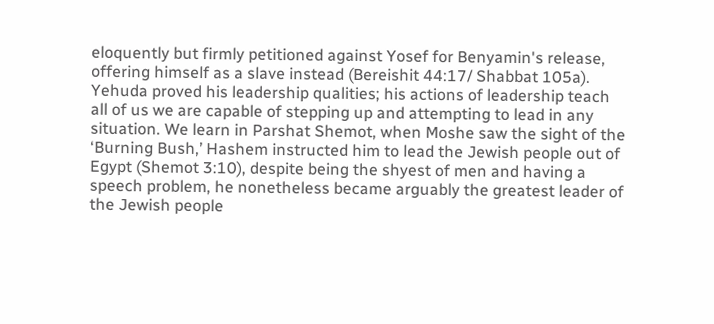eloquently but firmly petitioned against Yosef for Benyamin's release, offering himself as a slave instead (Bereishit 44:17/ Shabbat 105a). Yehuda proved his leadership qualities; his actions of leadership teach all of us we are capable of stepping up and attempting to lead in any situation. We learn in Parshat Shemot, when Moshe saw the sight of the ‘Burning Bush,’ Hashem instructed him to lead the Jewish people out of Egypt (Shemot 3:10), despite being the shyest of men and having a speech problem, he nonetheless became arguably the greatest leader of the Jewish people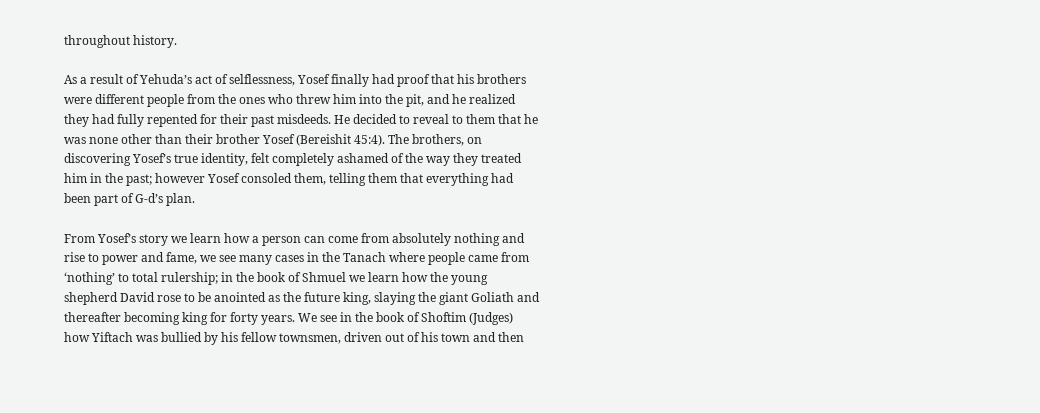throughout history.

As a result of Yehuda’s act of selflessness, Yosef finally had proof that his brothers were different people from the ones who threw him into the pit, and he realized they had fully repented for their past misdeeds. He decided to reveal to them that he was none other than their brother Yosef (Bereishit 45:4). The brothers, on discovering Yosef’s true identity, felt completely ashamed of the way they treated him in the past; however Yosef consoled them, telling them that everything had been part of G-d’s plan.

From Yosef’s story we learn how a person can come from absolutely nothing and rise to power and fame, we see many cases in the Tanach where people came from ‘nothing’ to total rulership; in the book of Shmuel we learn how the young shepherd David rose to be anointed as the future king, slaying the giant Goliath and thereafter becoming king for forty years. We see in the book of Shoftim (Judges) how Yiftach was bullied by his fellow townsmen, driven out of his town and then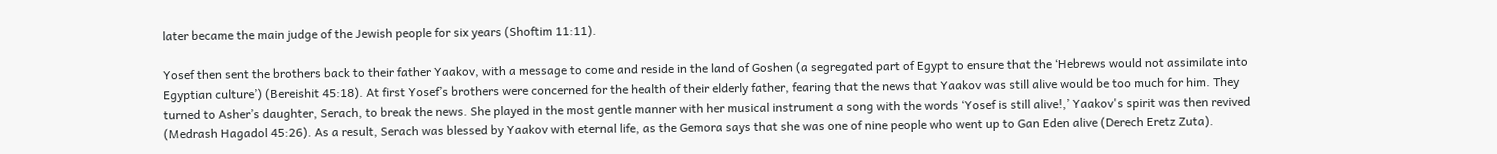later became the main judge of the Jewish people for six years (Shoftim 11:11).

Yosef then sent the brothers back to their father Yaakov, with a message to come and reside in the land of Goshen (a segregated part of Egypt to ensure that the ‘Hebrews would not assimilate into Egyptian culture’) (Bereishit 45:18). At first Yosef’s brothers were concerned for the health of their elderly father, fearing that the news that Yaakov was still alive would be too much for him. They turned to Asher’s daughter, Serach, to break the news. She played in the most gentle manner with her musical instrument a song with the words ‘Yosef is still alive!,’ Yaakov's spirit was then revived (Medrash Hagadol 45:26). As a result, Serach was blessed by Yaakov with eternal life, as the Gemora says that she was one of nine people who went up to Gan Eden alive (Derech Eretz Zuta).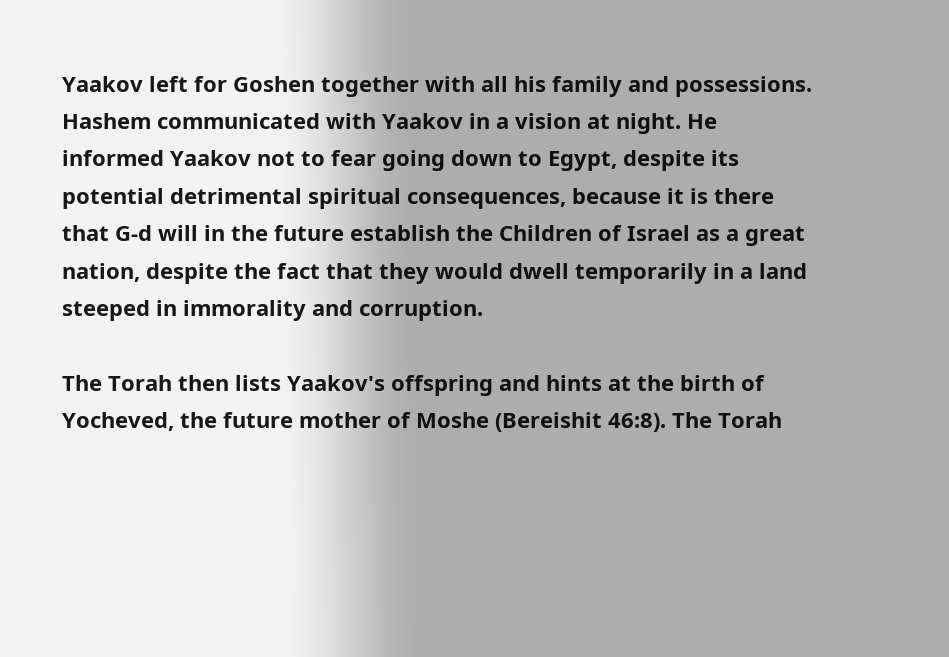Yaakov left for Goshen together with all his family and possessions. Hashem communicated with Yaakov in a vision at night. He informed Yaakov not to fear going down to Egypt, despite its potential detrimental spiritual consequences, because it is there that G-d will in the future establish the Children of Israel as a great nation, despite the fact that they would dwell temporarily in a land steeped in immorality and corruption.

The Torah then lists Yaakov's offspring and hints at the birth of Yocheved, the future mother of Moshe (Bereishit 46:8). The Torah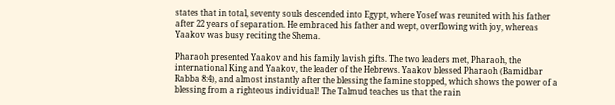states that in total, seventy souls descended into Egypt, where Yosef was reunited with his father after 22 years of separation. He embraced his father and wept, overflowing with joy, whereas Yaakov was busy reciting the Shema.

Pharaoh presented Yaakov and his family lavish gifts. The two leaders met, Pharaoh, the international King and Yaakov, the leader of the Hebrews. Yaakov blessed Pharaoh (Bamidbar Rabba 8:4), and almost instantly after the blessing the famine stopped, which shows the power of a blessing from a righteous individual! The Talmud teaches us that the rain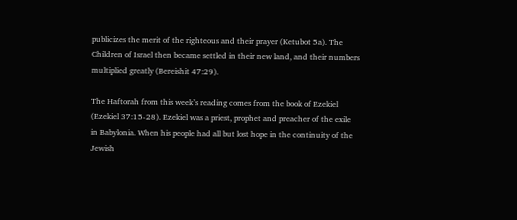publicizes the merit of the righteous and their prayer (Ketubot 5a). The Children of Israel then became settled in their new land, and their numbers multiplied greatly (Bereishit 47:29).

The Haftorah from this week’s reading comes from the book of Ezekiel (Ezekiel 37:15-28). Ezekiel was a priest, prophet and preacher of the exile in Babylonia. When his people had all but lost hope in the continuity of the Jewish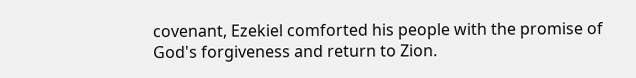covenant, Ezekiel comforted his people with the promise of God's forgiveness and return to Zion.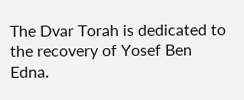The Dvar Torah is dedicated to the recovery of Yosef Ben Edna.